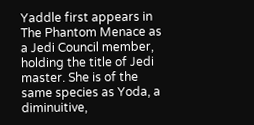Yaddle first appears in The Phantom Menace as a Jedi Council member, holding the title of Jedi master. She is of the same species as Yoda, a diminuitive,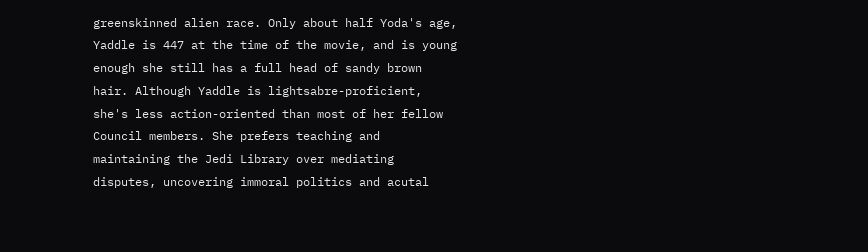greenskinned alien race. Only about half Yoda's age, Yaddle is 447 at the time of the movie, and is young enough she still has a full head of sandy brown hair. Although Yaddle is lightsabre-proficient, she's less action-oriented than most of her fellow Council members. She prefers teaching and maintaining the Jedi Library over mediating disputes, uncovering immoral politics and acutal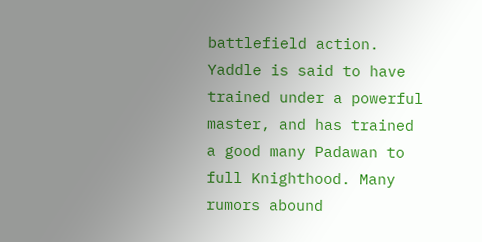battlefield action. Yaddle is said to have trained under a powerful master, and has trained a good many Padawan to full Knighthood. Many rumors abound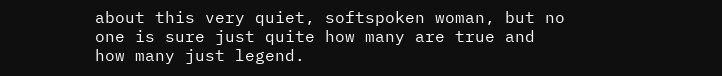about this very quiet, softspoken woman, but no one is sure just quite how many are true and how many just legend.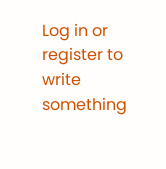Log in or register to write something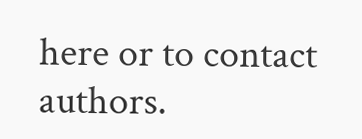here or to contact authors.